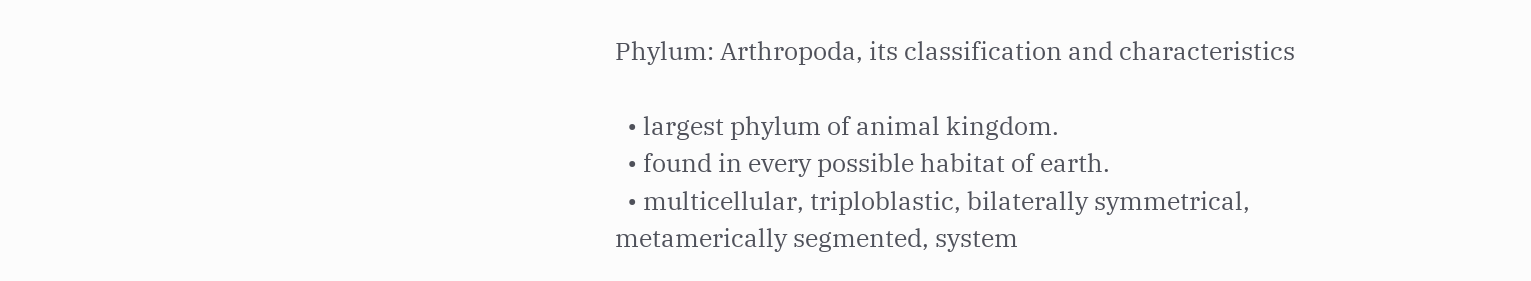Phylum: Arthropoda, its classification and characteristics

  • largest phylum of animal kingdom.
  • found in every possible habitat of earth.
  • multicellular, triploblastic, bilaterally symmetrical, metamerically segmented, system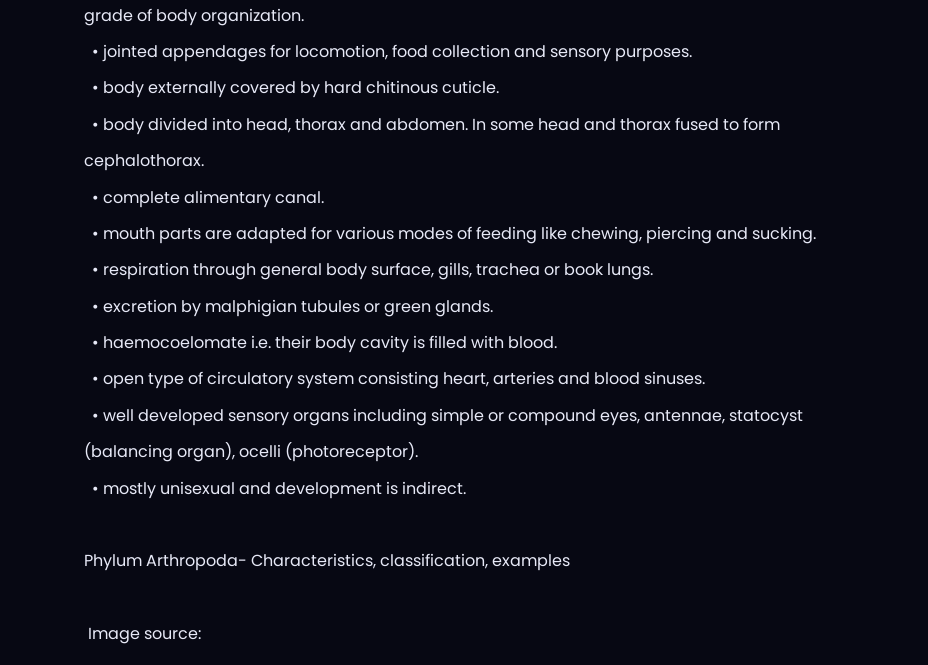grade of body organization.
  • jointed appendages for locomotion, food collection and sensory purposes.
  • body externally covered by hard chitinous cuticle.
  • body divided into head, thorax and abdomen. In some head and thorax fused to form cephalothorax.
  • complete alimentary canal.
  • mouth parts are adapted for various modes of feeding like chewing, piercing and sucking.
  • respiration through general body surface, gills, trachea or book lungs.
  • excretion by malphigian tubules or green glands.
  • haemocoelomate i.e. their body cavity is filled with blood.
  • open type of circulatory system consisting heart, arteries and blood sinuses.
  • well developed sensory organs including simple or compound eyes, antennae, statocyst (balancing organ), ocelli (photoreceptor).
  • mostly unisexual and development is indirect.

Phylum Arthropoda- Characteristics, classification, examples

 Image source: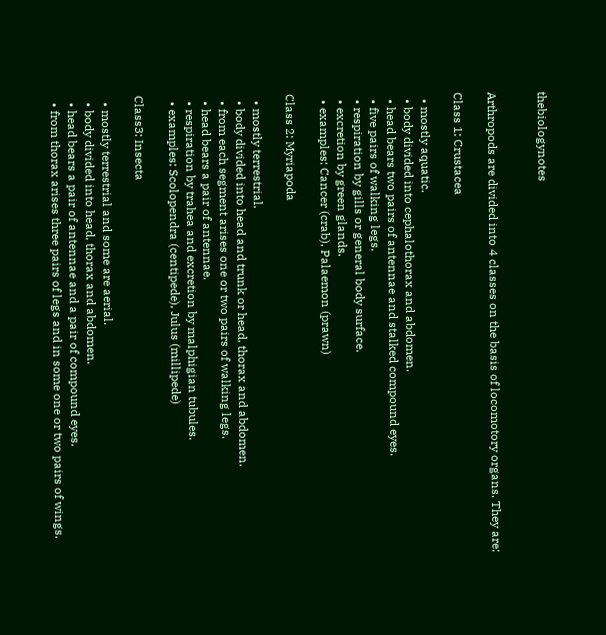thebiologynotes


Arthropods are divided into 4 classes on the basis of locomotory organs. They are:

Class 1: Crustacea

  • mostly aquatic.
  • body divided into cephalothorax and abdomen.
  • head bears two pairs of antennae and stalked compound eyes.
  • five pairs of walking legs.
  • respiration by gills or general body surface.
  • excretion by green glands.
  • examples: Cancer (crab), Palaemon (prawn)

Class 2: Myriapoda

  • mostly terrestrial.
  • body divided into head and trunk or head, thorax and abdomen.
  • from each segment arises one or two pairs of walking legs.
  • head bears a pair of antennae.
  • respiration by trahea and excretion by malphigian tubules.
  • examples: Scolopendra (centipede), Julus (millipede)

Class3: Insecta

  • mostly terrestrial and some are aerial.
  • body divided into head, thorax and abdomen.
  • head bears a pair of antennae and a pair of compound eyes.
  • from thorax arises three pairs of legs and in some one or two pairs of wings.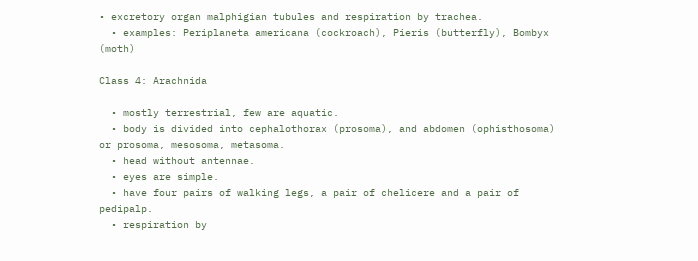• excretory organ malphigian tubules and respiration by trachea.
  • examples: Periplaneta americana (cockroach), Pieris (butterfly), Bombyx (moth)

Class 4: Arachnida

  • mostly terrestrial, few are aquatic.
  • body is divided into cephalothorax (prosoma), and abdomen (ophisthosoma) or prosoma, mesosoma, metasoma.
  • head without antennae.
  • eyes are simple.
  • have four pairs of walking legs, a pair of chelicere and a pair of pedipalp.
  • respiration by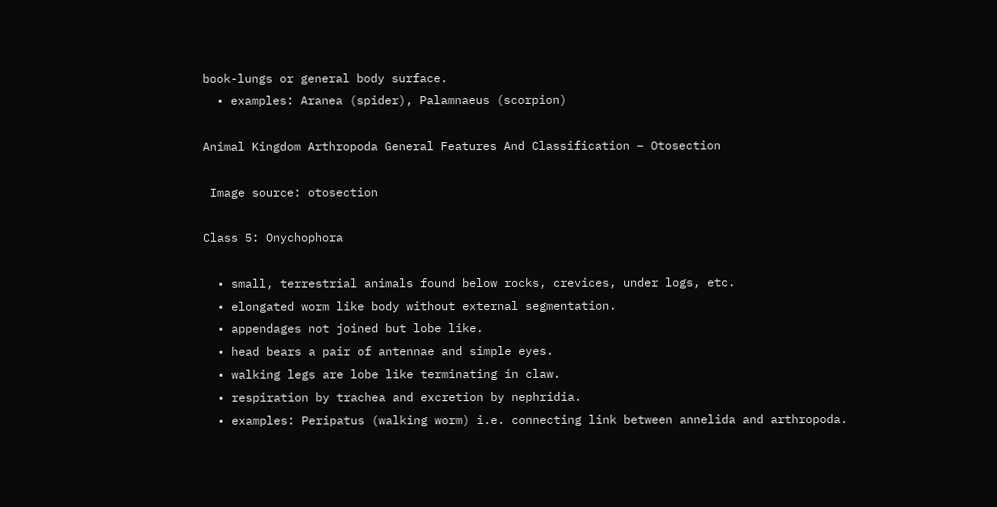book-lungs or general body surface.
  • examples: Aranea (spider), Palamnaeus (scorpion)

Animal Kingdom Arthropoda General Features And Classification – Otosection

 Image source: otosection

Class 5: Onychophora

  • small, terrestrial animals found below rocks, crevices, under logs, etc.
  • elongated worm like body without external segmentation.
  • appendages not joined but lobe like.
  • head bears a pair of antennae and simple eyes.
  • walking legs are lobe like terminating in claw.
  • respiration by trachea and excretion by nephridia.
  • examples: Peripatus (walking worm) i.e. connecting link between annelida and arthropoda.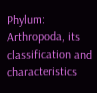Phylum: Arthropoda, its classification and characteristics